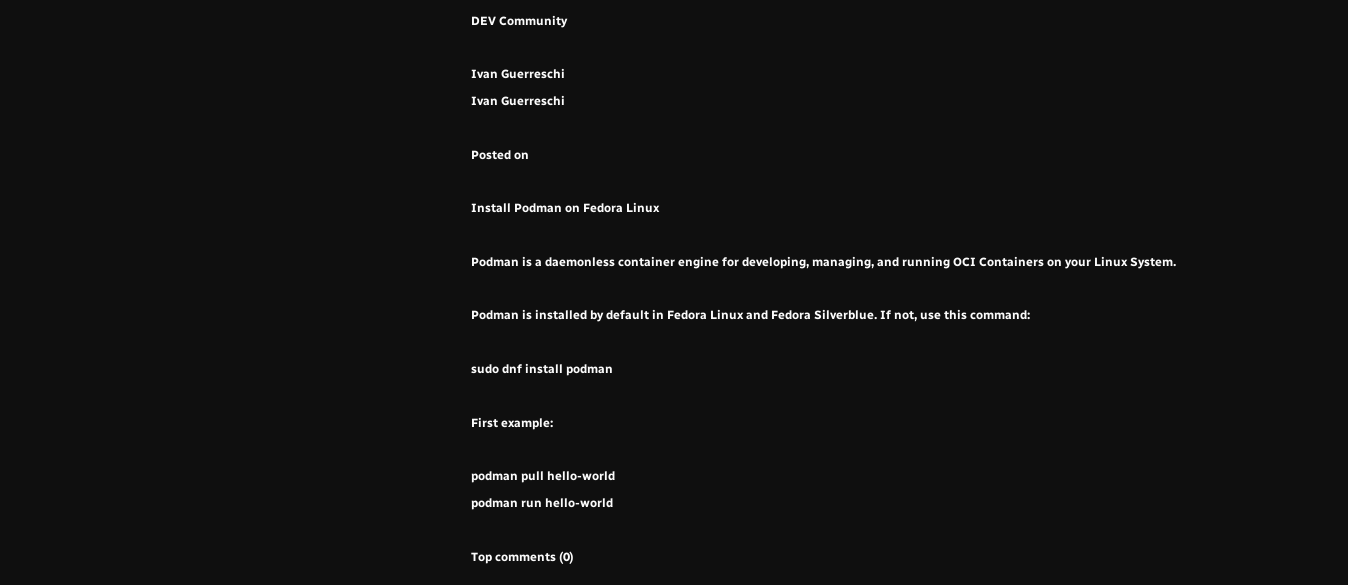DEV Community

Ivan Guerreschi
Ivan Guerreschi

Posted on

Install Podman on Fedora Linux

Podman is a daemonless container engine for developing, managing, and running OCI Containers on your Linux System.

Podman is installed by default in Fedora Linux and Fedora Silverblue. If not, use this command:

sudo dnf install podman

First example:

podman pull hello-world
podman run hello-world

Top comments (0)